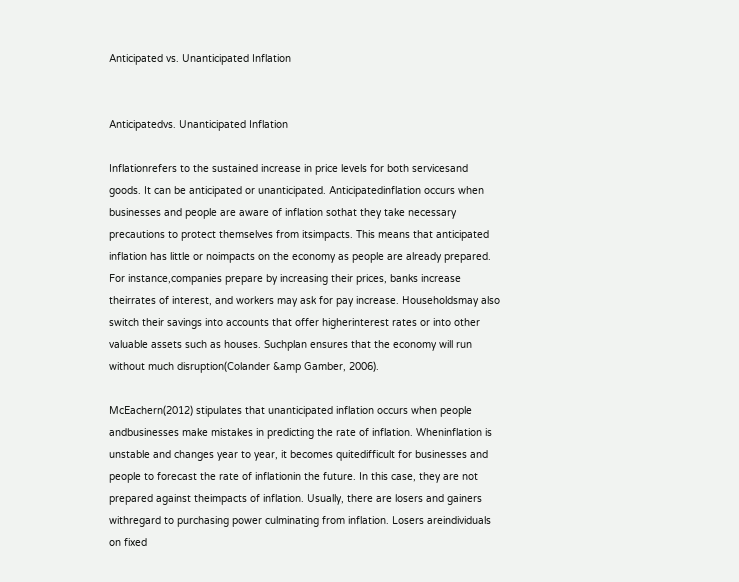Anticipated vs. Unanticipated Inflation


Anticipatedvs. Unanticipated Inflation

Inflationrefers to the sustained increase in price levels for both servicesand goods. It can be anticipated or unanticipated. Anticipatedinflation occurs when businesses and people are aware of inflation sothat they take necessary precautions to protect themselves from itsimpacts. This means that anticipated inflation has little or noimpacts on the economy as people are already prepared. For instance,companies prepare by increasing their prices, banks increase theirrates of interest, and workers may ask for pay increase. Householdsmay also switch their savings into accounts that offer higherinterest rates or into other valuable assets such as houses. Suchplan ensures that the economy will run without much disruption(Colander &amp Gamber, 2006).

McEachern(2012) stipulates that unanticipated inflation occurs when people andbusinesses make mistakes in predicting the rate of inflation. Wheninflation is unstable and changes year to year, it becomes quitedifficult for businesses and people to forecast the rate of inflationin the future. In this case, they are not prepared against theimpacts of inflation. Usually, there are losers and gainers withregard to purchasing power culminating from inflation. Losers areindividuals on fixed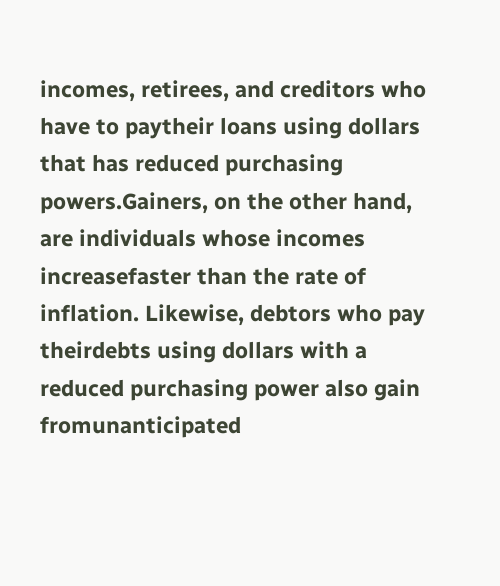incomes, retirees, and creditors who have to paytheir loans using dollars that has reduced purchasing powers.Gainers, on the other hand, are individuals whose incomes increasefaster than the rate of inflation. Likewise, debtors who pay theirdebts using dollars with a reduced purchasing power also gain fromunanticipated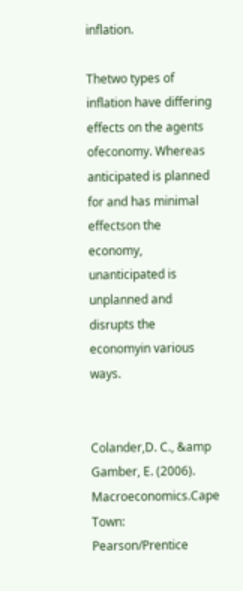inflation.

Thetwo types of inflation have differing effects on the agents ofeconomy. Whereas anticipated is planned for and has minimal effectson the economy, unanticipated is unplanned and disrupts the economyin various ways.


Colander,D. C., &amp Gamber, E. (2006). Macroeconomics.Cape Town: Pearson/Prentice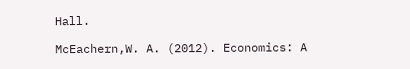Hall.

McEachern,W. A. (2012). Economics: A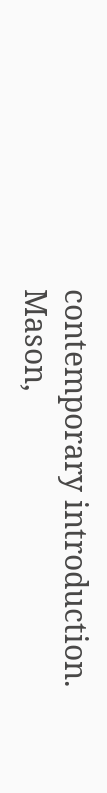contemporary introduction. Mason,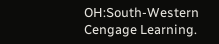OH:South-Western Cengage Learning.